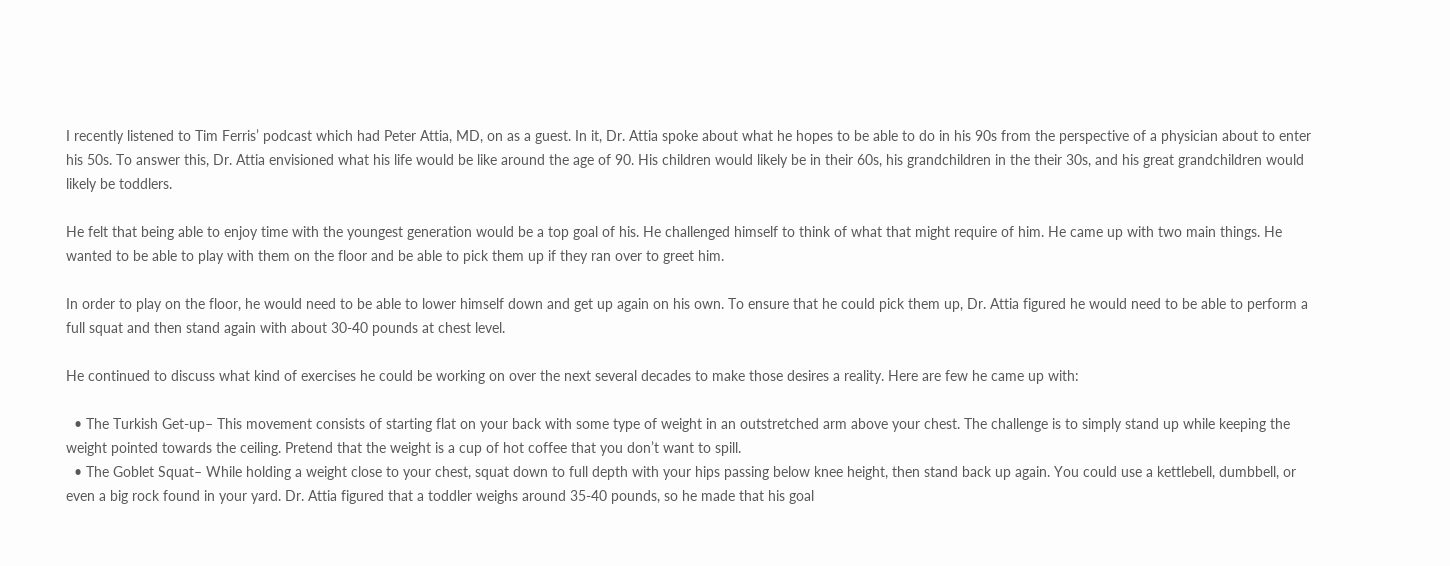I recently listened to Tim Ferris’ podcast which had Peter Attia, MD, on as a guest. In it, Dr. Attia spoke about what he hopes to be able to do in his 90s from the perspective of a physician about to enter his 50s. To answer this, Dr. Attia envisioned what his life would be like around the age of 90. His children would likely be in their 60s, his grandchildren in the their 30s, and his great grandchildren would likely be toddlers.

He felt that being able to enjoy time with the youngest generation would be a top goal of his. He challenged himself to think of what that might require of him. He came up with two main things. He wanted to be able to play with them on the floor and be able to pick them up if they ran over to greet him.

In order to play on the floor, he would need to be able to lower himself down and get up again on his own. To ensure that he could pick them up, Dr. Attia figured he would need to be able to perform a full squat and then stand again with about 30-40 pounds at chest level.

He continued to discuss what kind of exercises he could be working on over the next several decades to make those desires a reality. Here are few he came up with:

  • The Turkish Get-up– This movement consists of starting flat on your back with some type of weight in an outstretched arm above your chest. The challenge is to simply stand up while keeping the weight pointed towards the ceiling. Pretend that the weight is a cup of hot coffee that you don’t want to spill.
  • The Goblet Squat– While holding a weight close to your chest, squat down to full depth with your hips passing below knee height, then stand back up again. You could use a kettlebell, dumbbell, or even a big rock found in your yard. Dr. Attia figured that a toddler weighs around 35-40 pounds, so he made that his goal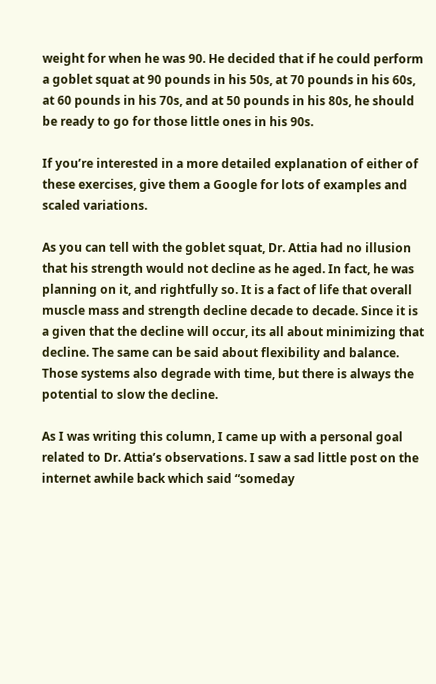weight for when he was 90. He decided that if he could perform a goblet squat at 90 pounds in his 50s, at 70 pounds in his 60s, at 60 pounds in his 70s, and at 50 pounds in his 80s, he should be ready to go for those little ones in his 90s.

If you’re interested in a more detailed explanation of either of these exercises, give them a Google for lots of examples and scaled variations.

As you can tell with the goblet squat, Dr. Attia had no illusion that his strength would not decline as he aged. In fact, he was planning on it, and rightfully so. It is a fact of life that overall muscle mass and strength decline decade to decade. Since it is a given that the decline will occur, its all about minimizing that decline. The same can be said about flexibility and balance. Those systems also degrade with time, but there is always the potential to slow the decline.

As I was writing this column, I came up with a personal goal related to Dr. Attia’s observations. I saw a sad little post on the internet awhile back which said “someday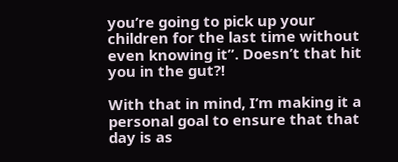you’re going to pick up your children for the last time without even knowing it”. Doesn’t that hit you in the gut?!

With that in mind, I’m making it a personal goal to ensure that that day is as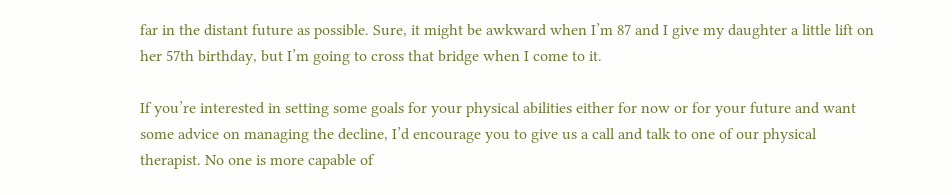far in the distant future as possible. Sure, it might be awkward when I’m 87 and I give my daughter a little lift on her 57th birthday, but I’m going to cross that bridge when I come to it.

If you’re interested in setting some goals for your physical abilities either for now or for your future and want some advice on managing the decline, I’d encourage you to give us a call and talk to one of our physical therapist. No one is more capable of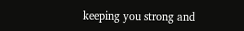keeping you strong and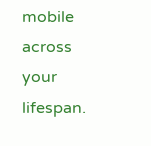mobile across your lifespan.